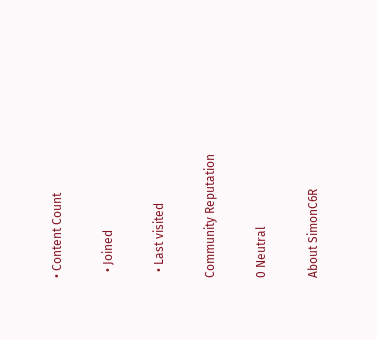• Content Count

  • Joined

  • Last visited

Community Reputation

0 Neutral

About SimonC6R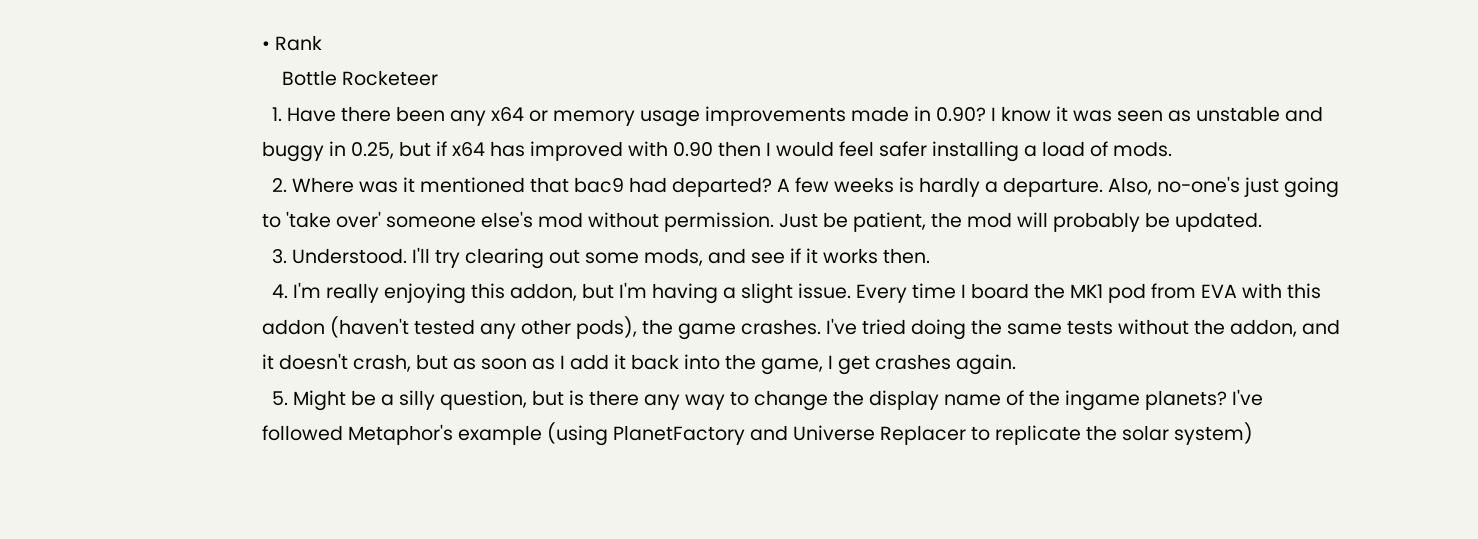• Rank
    Bottle Rocketeer
  1. Have there been any x64 or memory usage improvements made in 0.90? I know it was seen as unstable and buggy in 0.25, but if x64 has improved with 0.90 then I would feel safer installing a load of mods.
  2. Where was it mentioned that bac9 had departed? A few weeks is hardly a departure. Also, no-one's just going to 'take over' someone else's mod without permission. Just be patient, the mod will probably be updated.
  3. Understood. I'll try clearing out some mods, and see if it works then.
  4. I'm really enjoying this addon, but I'm having a slight issue. Every time I board the MK1 pod from EVA with this addon (haven't tested any other pods), the game crashes. I've tried doing the same tests without the addon, and it doesn't crash, but as soon as I add it back into the game, I get crashes again.
  5. Might be a silly question, but is there any way to change the display name of the ingame planets? I've followed Metaphor's example (using PlanetFactory and Universe Replacer to replicate the solar system)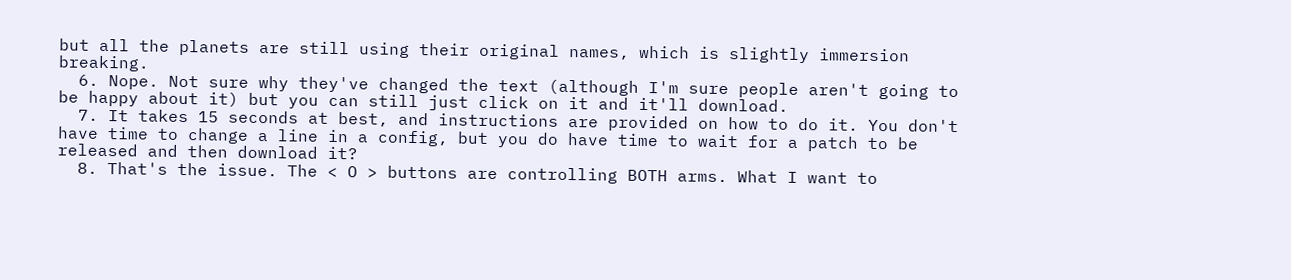but all the planets are still using their original names, which is slightly immersion breaking.
  6. Nope. Not sure why they've changed the text (although I'm sure people aren't going to be happy about it) but you can still just click on it and it'll download.
  7. It takes 15 seconds at best, and instructions are provided on how to do it. You don't have time to change a line in a config, but you do have time to wait for a patch to be released and then download it?
  8. That's the issue. The < O > buttons are controlling BOTH arms. What I want to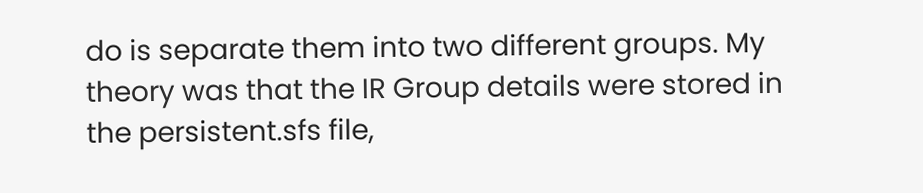do is separate them into two different groups. My theory was that the IR Group details were stored in the persistent.sfs file,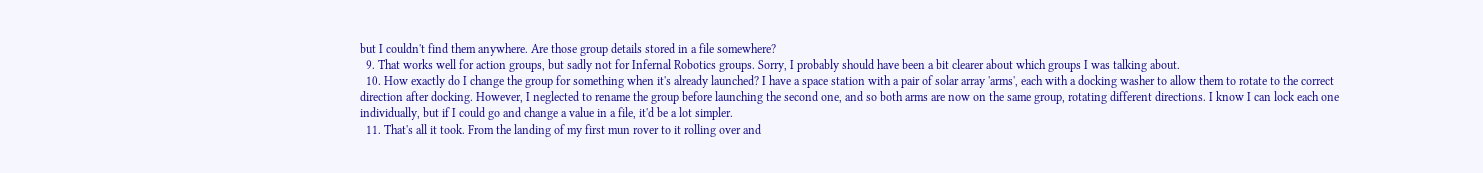but I couldn't find them anywhere. Are those group details stored in a file somewhere?
  9. That works well for action groups, but sadly not for Infernal Robotics groups. Sorry, I probably should have been a bit clearer about which groups I was talking about.
  10. How exactly do I change the group for something when it's already launched? I have a space station with a pair of solar array 'arms', each with a docking washer to allow them to rotate to the correct direction after docking. However, I neglected to rename the group before launching the second one, and so both arms are now on the same group, rotating different directions. I know I can lock each one individually, but if I could go and change a value in a file, it'd be a lot simpler.
  11. That's all it took. From the landing of my first mun rover to it rolling over and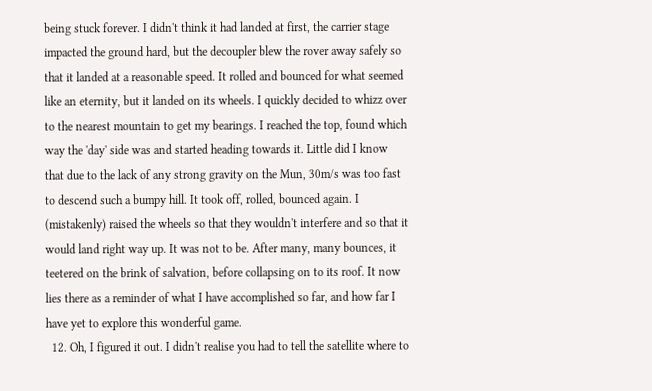being stuck forever. I didn't think it had landed at first, the carrier stage impacted the ground hard, but the decoupler blew the rover away safely so that it landed at a reasonable speed. It rolled and bounced for what seemed like an eternity, but it landed on its wheels. I quickly decided to whizz over to the nearest mountain to get my bearings. I reached the top, found which way the 'day' side was and started heading towards it. Little did I know that due to the lack of any strong gravity on the Mun, 30m/s was too fast to descend such a bumpy hill. It took off, rolled, bounced again. I (mistakenly) raised the wheels so that they wouldn't interfere and so that it would land right way up. It was not to be. After many, many bounces, it teetered on the brink of salvation, before collapsing on to its roof. It now lies there as a reminder of what I have accomplished so far, and how far I have yet to explore this wonderful game.
  12. Oh, I figured it out. I didn't realise you had to tell the satellite where to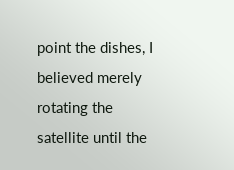point the dishes, I believed merely rotating the satellite until the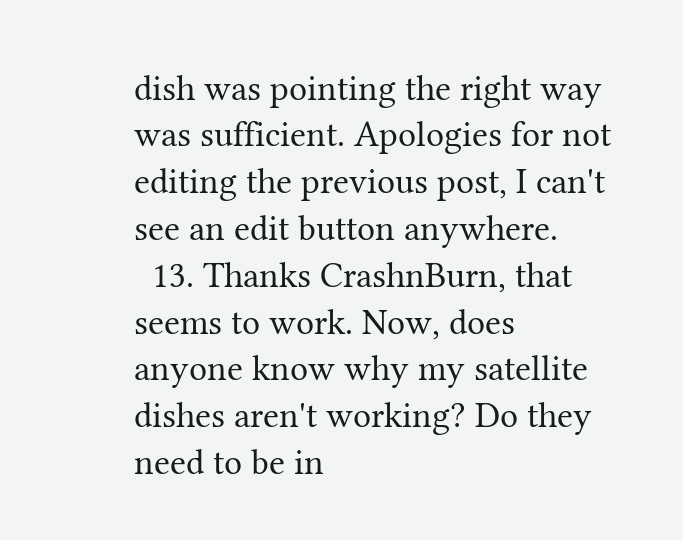dish was pointing the right way was sufficient. Apologies for not editing the previous post, I can't see an edit button anywhere.
  13. Thanks CrashnBurn, that seems to work. Now, does anyone know why my satellite dishes aren't working? Do they need to be in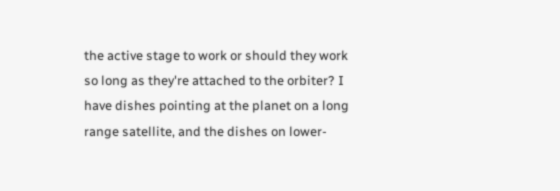the active stage to work or should they work so long as they're attached to the orbiter? I have dishes pointing at the planet on a long range satellite, and the dishes on lower-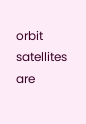orbit satellites are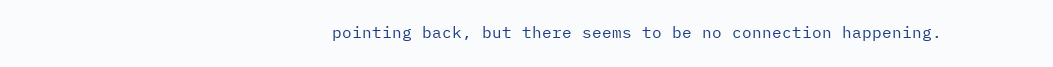pointing back, but there seems to be no connection happening.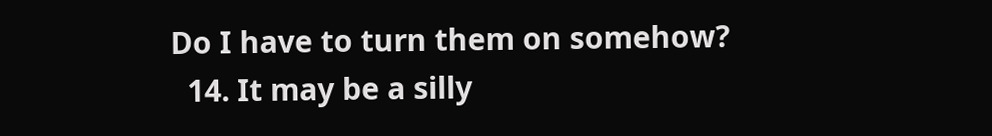Do I have to turn them on somehow?
  14. It may be a silly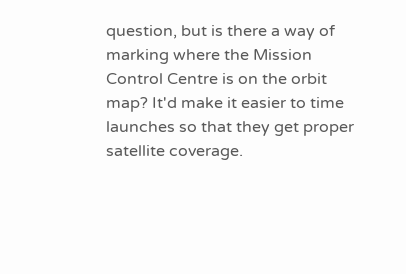question, but is there a way of marking where the Mission Control Centre is on the orbit map? It'd make it easier to time launches so that they get proper satellite coverage.